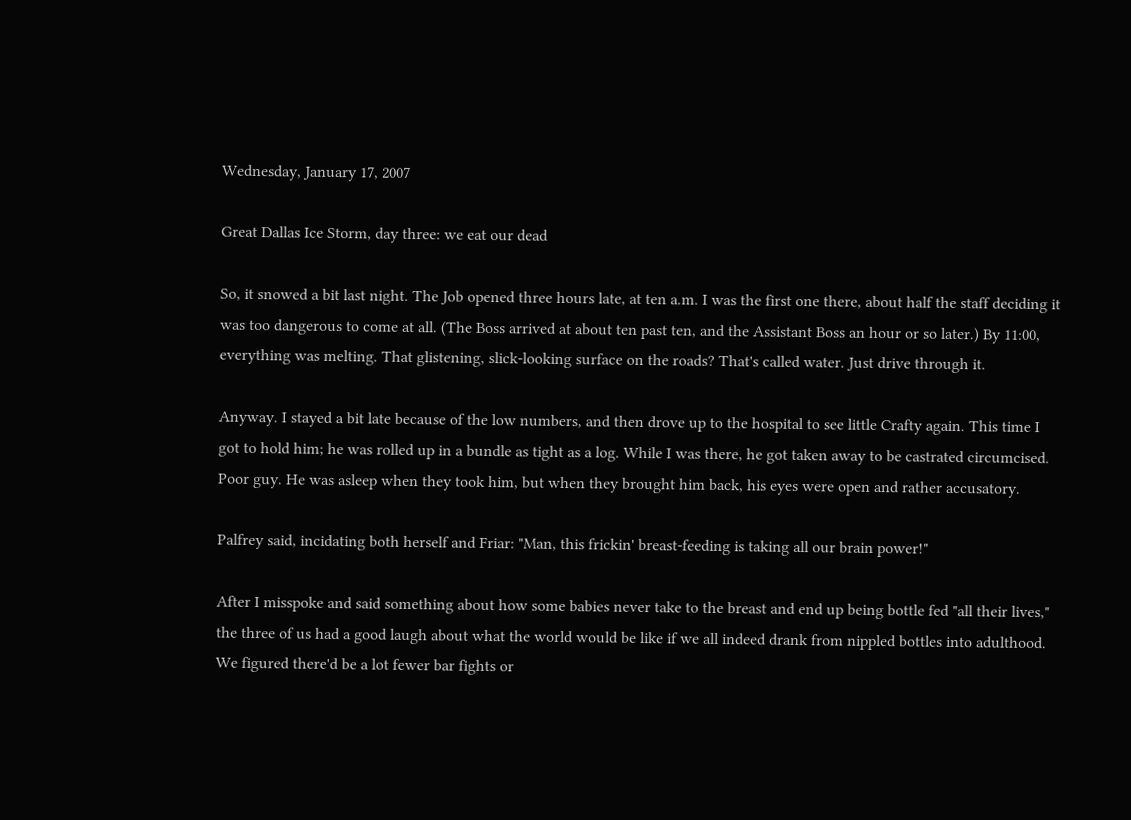Wednesday, January 17, 2007

Great Dallas Ice Storm, day three: we eat our dead

So, it snowed a bit last night. The Job opened three hours late, at ten a.m. I was the first one there, about half the staff deciding it was too dangerous to come at all. (The Boss arrived at about ten past ten, and the Assistant Boss an hour or so later.) By 11:00, everything was melting. That glistening, slick-looking surface on the roads? That's called water. Just drive through it.

Anyway. I stayed a bit late because of the low numbers, and then drove up to the hospital to see little Crafty again. This time I got to hold him; he was rolled up in a bundle as tight as a log. While I was there, he got taken away to be castrated circumcised. Poor guy. He was asleep when they took him, but when they brought him back, his eyes were open and rather accusatory.

Palfrey said, incidating both herself and Friar: "Man, this frickin' breast-feeding is taking all our brain power!"

After I misspoke and said something about how some babies never take to the breast and end up being bottle fed "all their lives," the three of us had a good laugh about what the world would be like if we all indeed drank from nippled bottles into adulthood. We figured there'd be a lot fewer bar fights or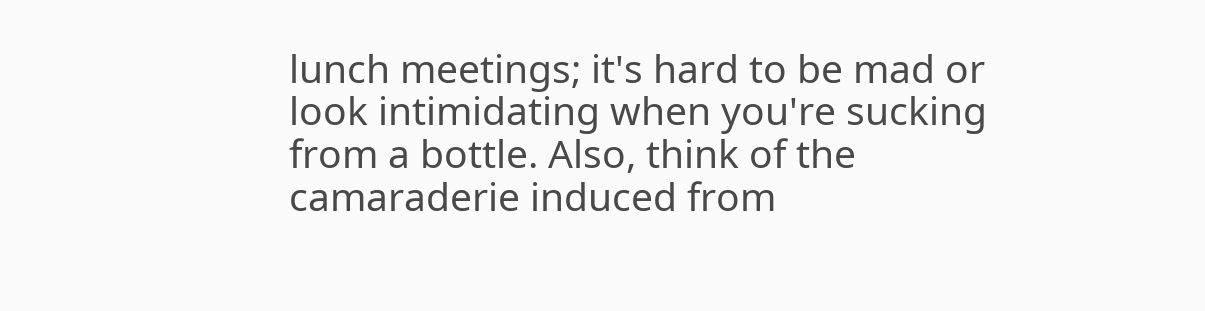lunch meetings; it's hard to be mad or look intimidating when you're sucking from a bottle. Also, think of the camaraderie induced from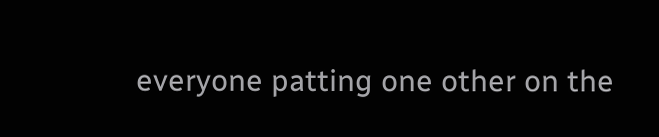everyone patting one other on the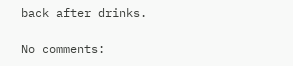back after drinks.

No comments: